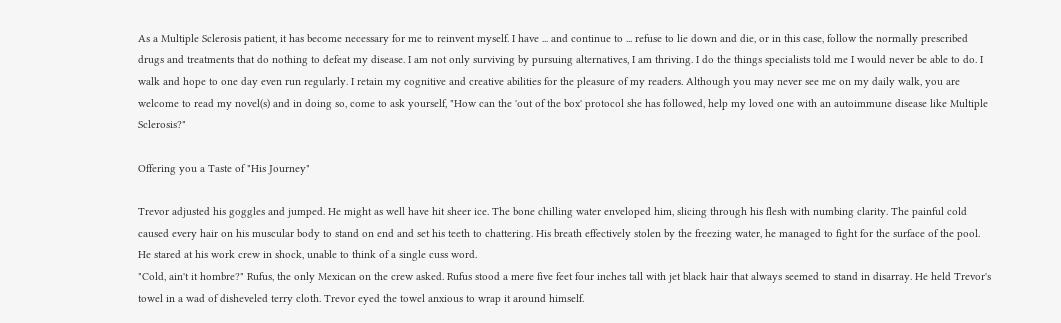As a Multiple Sclerosis patient, it has become necessary for me to reinvent myself. I have ... and continue to ... refuse to lie down and die, or in this case, follow the normally prescribed drugs and treatments that do nothing to defeat my disease. I am not only surviving by pursuing alternatives, I am thriving. I do the things specialists told me I would never be able to do. I walk and hope to one day even run regularly. I retain my cognitive and creative abilities for the pleasure of my readers. Although you may never see me on my daily walk, you are welcome to read my novel(s) and in doing so, come to ask yourself, "How can the 'out of the box' protocol she has followed, help my loved one with an autoimmune disease like Multiple Sclerosis?"

Offering you a Taste of "His Journey"

Trevor adjusted his goggles and jumped. He might as well have hit sheer ice. The bone chilling water enveloped him, slicing through his flesh with numbing clarity. The painful cold caused every hair on his muscular body to stand on end and set his teeth to chattering. His breath effectively stolen by the freezing water, he managed to fight for the surface of the pool.
He stared at his work crew in shock, unable to think of a single cuss word.
"Cold, ain't it hombre?" Rufus, the only Mexican on the crew asked. Rufus stood a mere five feet four inches tall with jet black hair that always seemed to stand in disarray. He held Trevor's towel in a wad of disheveled terry cloth. Trevor eyed the towel anxious to wrap it around himself.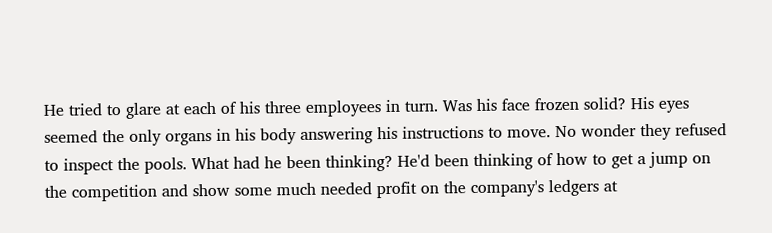He tried to glare at each of his three employees in turn. Was his face frozen solid? His eyes seemed the only organs in his body answering his instructions to move. No wonder they refused to inspect the pools. What had he been thinking? He'd been thinking of how to get a jump on the competition and show some much needed profit on the company's ledgers at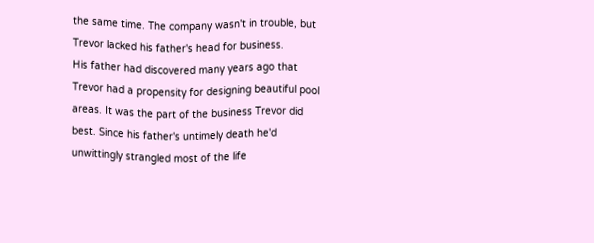the same time. The company wasn't in trouble, but Trevor lacked his father's head for business.
His father had discovered many years ago that Trevor had a propensity for designing beautiful pool areas. It was the part of the business Trevor did best. Since his father's untimely death he'd unwittingly strangled most of the life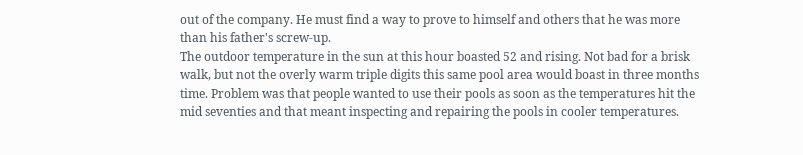out of the company. He must find a way to prove to himself and others that he was more than his father's screw-up.
The outdoor temperature in the sun at this hour boasted 52 and rising. Not bad for a brisk walk, but not the overly warm triple digits this same pool area would boast in three months time. Problem was that people wanted to use their pools as soon as the temperatures hit the mid seventies and that meant inspecting and repairing the pools in cooler temperatures.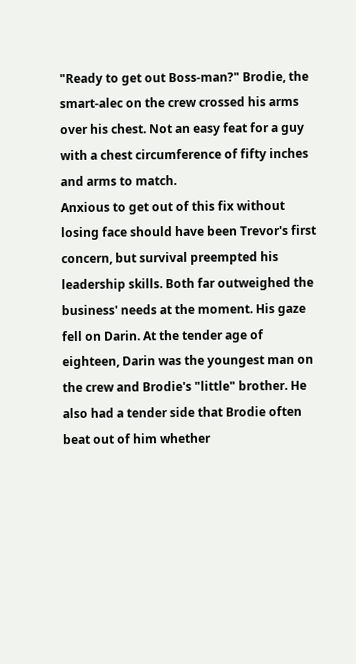"Ready to get out Boss-man?" Brodie, the smart-alec on the crew crossed his arms over his chest. Not an easy feat for a guy with a chest circumference of fifty inches and arms to match.
Anxious to get out of this fix without losing face should have been Trevor's first concern, but survival preempted his leadership skills. Both far outweighed the business' needs at the moment. His gaze fell on Darin. At the tender age of eighteen, Darin was the youngest man on the crew and Brodie's "little" brother. He also had a tender side that Brodie often beat out of him whether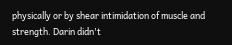physically or by shear intimidation of muscle and strength. Darin didn't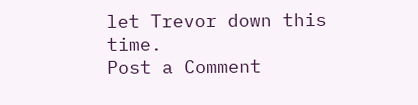let Trevor down this time.
Post a Comment